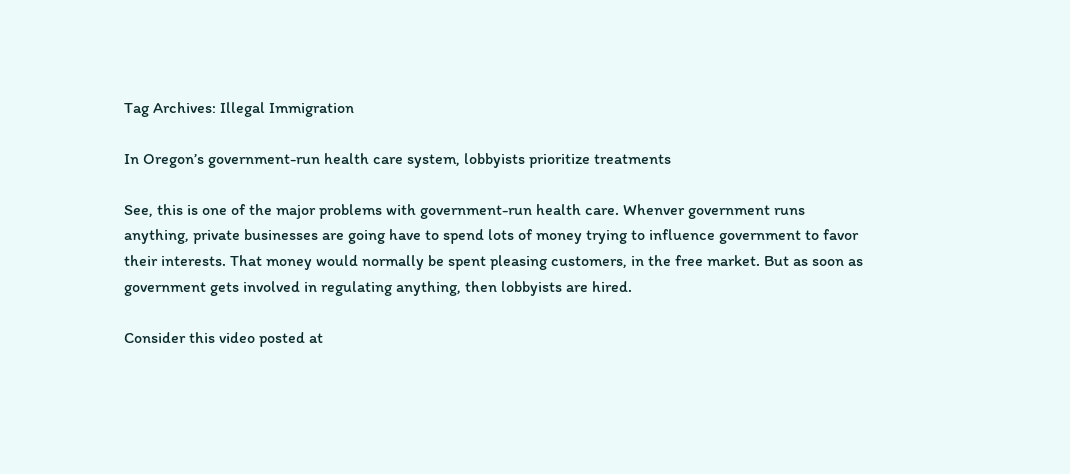Tag Archives: Illegal Immigration

In Oregon’s government-run health care system, lobbyists prioritize treatments

See, this is one of the major problems with government-run health care. Whenver government runs anything, private businesses are going have to spend lots of money trying to influence government to favor their interests. That money would normally be spent pleasing customers, in the free market. But as soon as government gets involved in regulating anything, then lobbyists are hired.

Consider this video posted at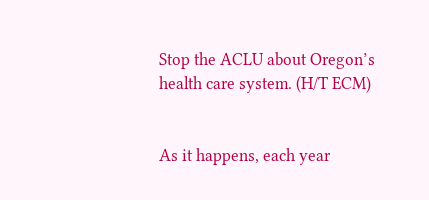Stop the ACLU about Oregon’s health care system. (H/T ECM)


As it happens, each year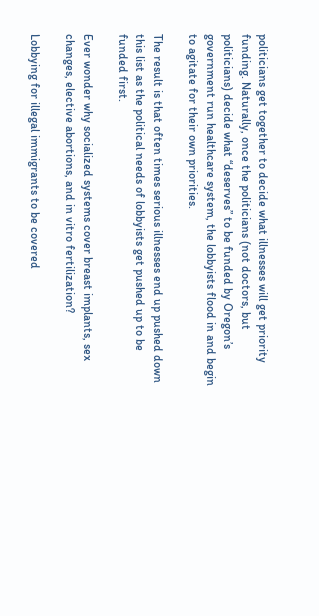politicians get together to decide what illnesses will get priority funding. Naturally, once the politicians (not doctors, but politicians) decide what “deserves” to be funded by Oregon’s government run healthcare system, the lobbyists flood in and begin to agitate for their own priorities.

The result is that often times serious illnesses end up pushed down this list as the political needs of lobbyists get pushed up to be funded first.

Ever wonder why socialized systems cover breast implants, sex changes, elective abortions, and in vitro fertilization?

Lobbying for illegal immigrants to be covered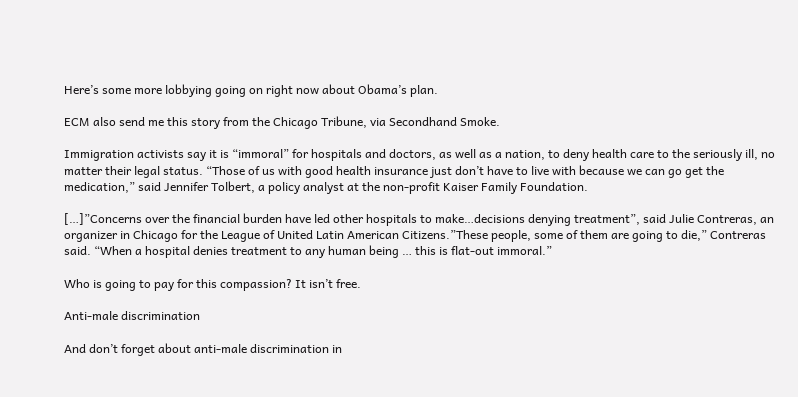Here’s some more lobbying going on right now about Obama’s plan.

ECM also send me this story from the Chicago Tribune, via Secondhand Smoke.

Immigration activists say it is “immoral” for hospitals and doctors, as well as a nation, to deny health care to the seriously ill, no matter their legal status. “Those of us with good health insurance just don’t have to live with because we can go get the medication,” said Jennifer Tolbert, a policy analyst at the non-profit Kaiser Family Foundation.

[…]”Concerns over the financial burden have led other hospitals to make…decisions denying treatment”, said Julie Contreras, an organizer in Chicago for the League of United Latin American Citizens.”These people, some of them are going to die,” Contreras said. “When a hospital denies treatment to any human being … this is flat-out immoral.”

Who is going to pay for this compassion? It isn’t free.

Anti-male discrimination

And don’t forget about anti-male discrimination in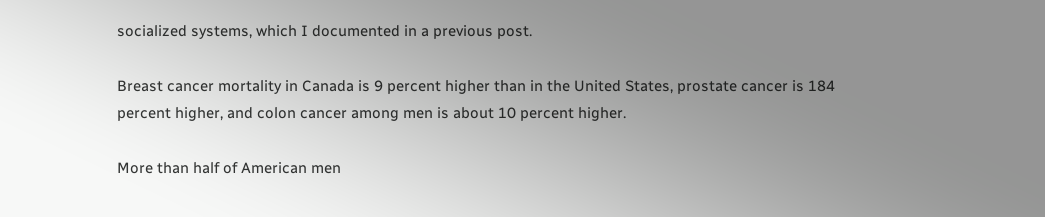socialized systems, which I documented in a previous post.

Breast cancer mortality in Canada is 9 percent higher than in the United States, prostate cancer is 184 percent higher, and colon cancer among men is about 10 percent higher.

More than half of American men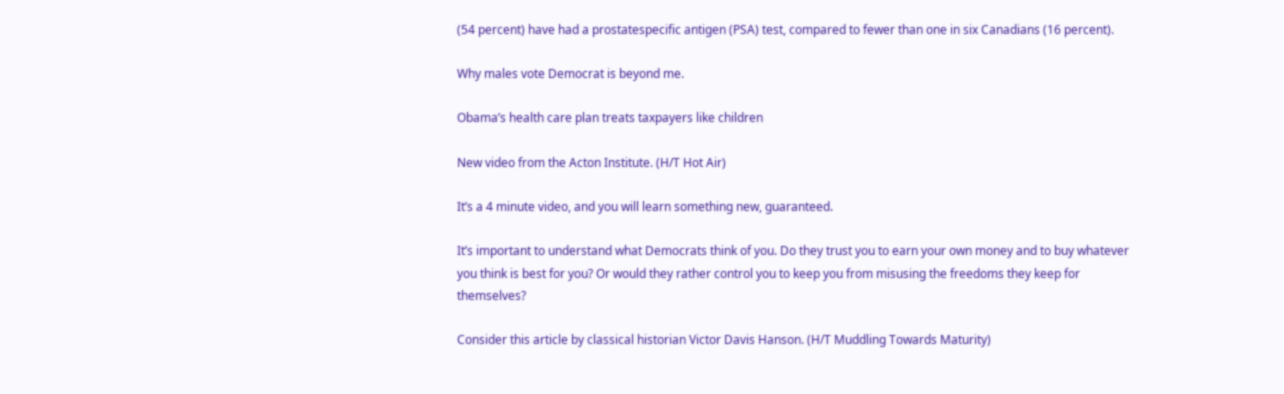(54 percent) have had a prostatespecific antigen (PSA) test, compared to fewer than one in six Canadians (16 percent).

Why males vote Democrat is beyond me.

Obama’s health care plan treats taxpayers like children

New video from the Acton Institute. (H/T Hot Air)

It’s a 4 minute video, and you will learn something new, guaranteed.

It’s important to understand what Democrats think of you. Do they trust you to earn your own money and to buy whatever you think is best for you? Or would they rather control you to keep you from misusing the freedoms they keep for themselves?

Consider this article by classical historian Victor Davis Hanson. (H/T Muddling Towards Maturity)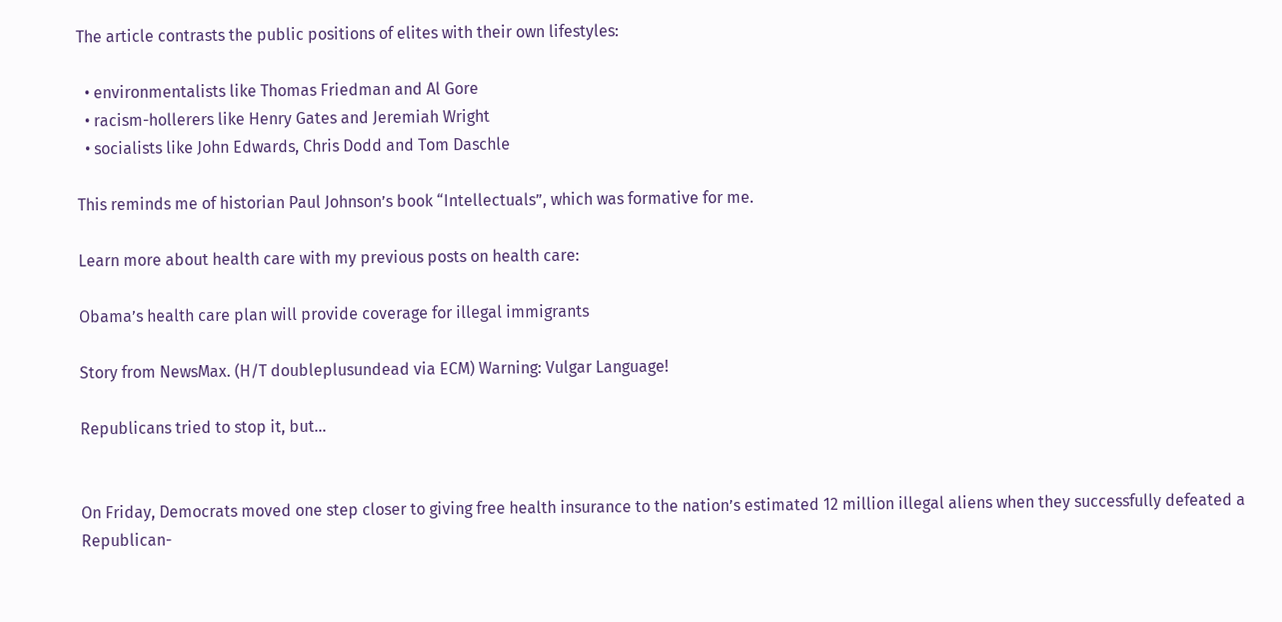The article contrasts the public positions of elites with their own lifestyles:

  • environmentalists like Thomas Friedman and Al Gore
  • racism-hollerers like Henry Gates and Jeremiah Wright
  • socialists like John Edwards, Chris Dodd and Tom Daschle

This reminds me of historian Paul Johnson’s book “Intellectuals”, which was formative for me.

Learn more about health care with my previous posts on health care:

Obama’s health care plan will provide coverage for illegal immigrants

Story from NewsMax. (H/T doubleplusundead via ECM) Warning: Vulgar Language!

Republicans tried to stop it, but…


On Friday, Democrats moved one step closer to giving free health insurance to the nation’s estimated 12 million illegal aliens when they successfully defeated a Republican-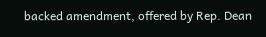backed amendment, offered by Rep. Dean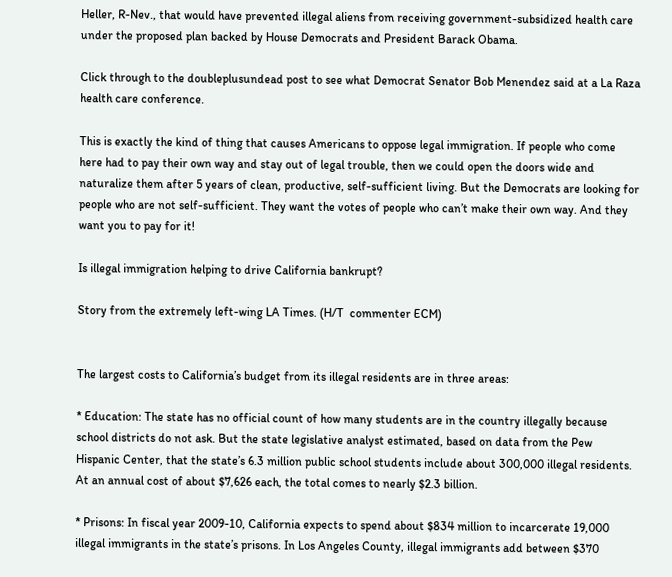Heller, R-Nev., that would have prevented illegal aliens from receiving government-subsidized health care under the proposed plan backed by House Democrats and President Barack Obama.

Click through to the doubleplusundead post to see what Democrat Senator Bob Menendez said at a La Raza health care conference.

This is exactly the kind of thing that causes Americans to oppose legal immigration. If people who come here had to pay their own way and stay out of legal trouble, then we could open the doors wide and naturalize them after 5 years of clean, productive, self-sufficient living. But the Democrats are looking for people who are not self-sufficient. They want the votes of people who can’t make their own way. And they want you to pay for it!

Is illegal immigration helping to drive California bankrupt?

Story from the extremely left-wing LA Times. (H/T  commenter ECM)


The largest costs to California’s budget from its illegal residents are in three areas:

* Education: The state has no official count of how many students are in the country illegally because school districts do not ask. But the state legislative analyst estimated, based on data from the Pew Hispanic Center, that the state’s 6.3 million public school students include about 300,000 illegal residents. At an annual cost of about $7,626 each, the total comes to nearly $2.3 billion.

* Prisons: In fiscal year 2009-10, California expects to spend about $834 million to incarcerate 19,000 illegal immigrants in the state’s prisons. In Los Angeles County, illegal immigrants add between $370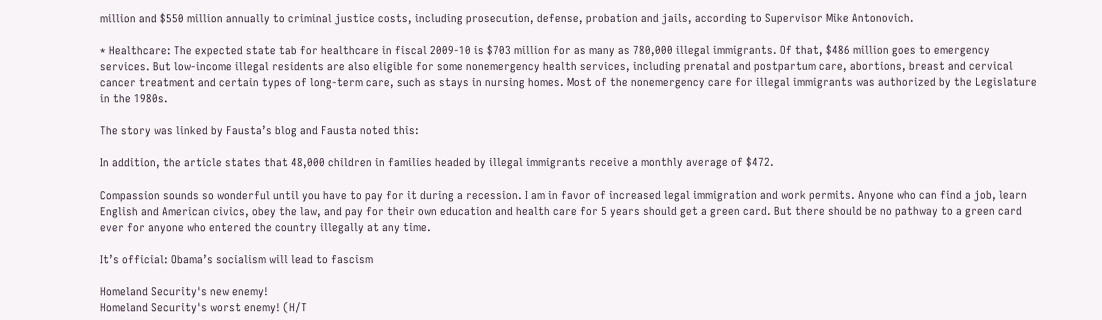million and $550 million annually to criminal justice costs, including prosecution, defense, probation and jails, according to Supervisor Mike Antonovich.

* Healthcare: The expected state tab for healthcare in fiscal 2009-10 is $703 million for as many as 780,000 illegal immigrants. Of that, $486 million goes to emergency services. But low-income illegal residents are also eligible for some nonemergency health services, including prenatal and postpartum care, abortions, breast and cervical cancer treatment and certain types of long-term care, such as stays in nursing homes. Most of the nonemergency care for illegal immigrants was authorized by the Legislature in the 1980s.

The story was linked by Fausta’s blog and Fausta noted this:

In addition, the article states that 48,000 children in families headed by illegal immigrants receive a monthly average of $472.

Compassion sounds so wonderful until you have to pay for it during a recession. I am in favor of increased legal immigration and work permits. Anyone who can find a job, learn English and American civics, obey the law, and pay for their own education and health care for 5 years should get a green card. But there should be no pathway to a green card ever for anyone who entered the country illegally at any time.

It’s official: Obama’s socialism will lead to fascism

Homeland Security's new enemy!
Homeland Security's worst enemy! (H/T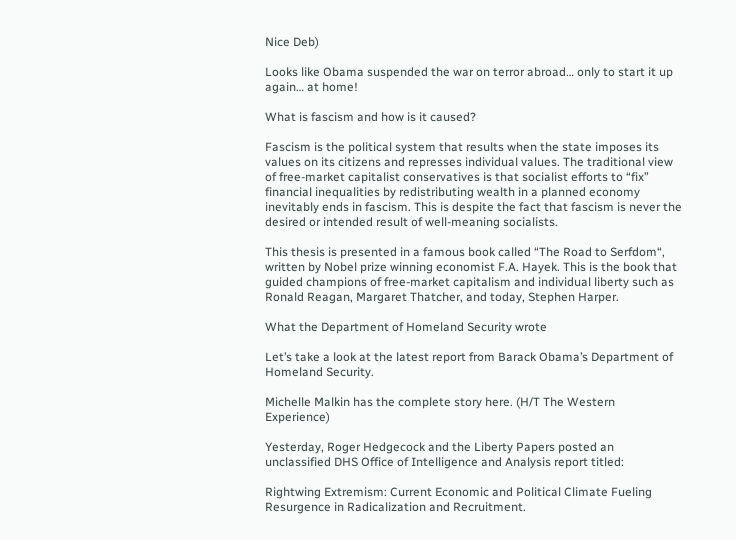Nice Deb)

Looks like Obama suspended the war on terror abroad… only to start it up again… at home!

What is fascism and how is it caused?

Fascism is the political system that results when the state imposes its values on its citizens and represses individual values. The traditional view of free-market capitalist conservatives is that socialist efforts to “fix” financial inequalities by redistributing wealth in a planned economy inevitably ends in fascism. This is despite the fact that fascism is never the desired or intended result of well-meaning socialists.

This thesis is presented in a famous book called “The Road to Serfdom“, written by Nobel prize winning economist F.A. Hayek. This is the book that guided champions of free-market capitalism and individual liberty such as Ronald Reagan, Margaret Thatcher, and today, Stephen Harper.

What the Department of Homeland Security wrote

Let’s take a look at the latest report from Barack Obama’s Department of Homeland Security.

Michelle Malkin has the complete story here. (H/T The Western Experience)

Yesterday, Roger Hedgecock and the Liberty Papers posted an unclassified DHS Office of Intelligence and Analysis report titled:

Rightwing Extremism: Current Economic and Political Climate Fueling Resurgence in Radicalization and Recruitment.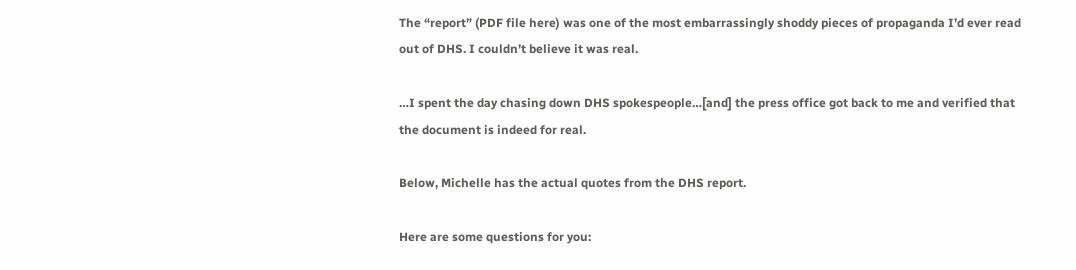The “report” (PDF file here) was one of the most embarrassingly shoddy pieces of propaganda I’d ever read out of DHS. I couldn’t believe it was real.

…I spent the day chasing down DHS spokespeople…[and] the press office got back to me and verified that the document is indeed for real.

Below, Michelle has the actual quotes from the DHS report.

Here are some questions for you: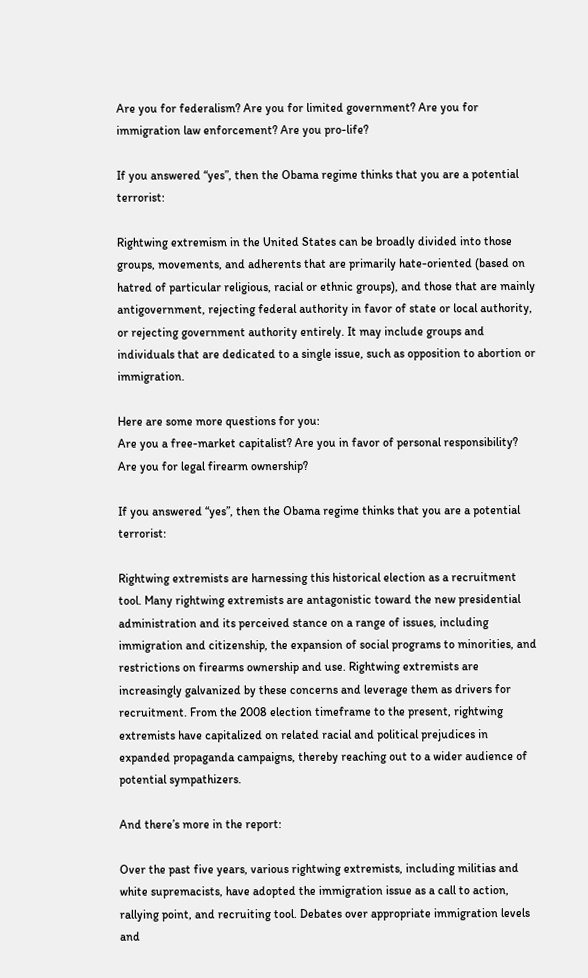Are you for federalism? Are you for limited government? Are you for immigration law enforcement? Are you pro-life?

If you answered “yes”, then the Obama regime thinks that you are a potential terrorist:

Rightwing extremism in the United States can be broadly divided into those groups, movements, and adherents that are primarily hate-oriented (based on hatred of particular religious, racial or ethnic groups), and those that are mainly antigovernment, rejecting federal authority in favor of state or local authority, or rejecting government authority entirely. It may include groups and individuals that are dedicated to a single issue, such as opposition to abortion or immigration.

Here are some more questions for you:
Are you a free-market capitalist? Are you in favor of personal responsibility? Are you for legal firearm ownership?

If you answered “yes”, then the Obama regime thinks that you are a potential terrorist:

Rightwing extremists are harnessing this historical election as a recruitment tool. Many rightwing extremists are antagonistic toward the new presidential administration and its perceived stance on a range of issues, including immigration and citizenship, the expansion of social programs to minorities, and restrictions on firearms ownership and use. Rightwing extremists are increasingly galvanized by these concerns and leverage them as drivers for recruitment. From the 2008 election timeframe to the present, rightwing extremists have capitalized on related racial and political prejudices in expanded propaganda campaigns, thereby reaching out to a wider audience of potential sympathizers.

And there’s more in the report:

Over the past five years, various rightwing extremists, including militias and white supremacists, have adopted the immigration issue as a call to action, rallying point, and recruiting tool. Debates over appropriate immigration levels and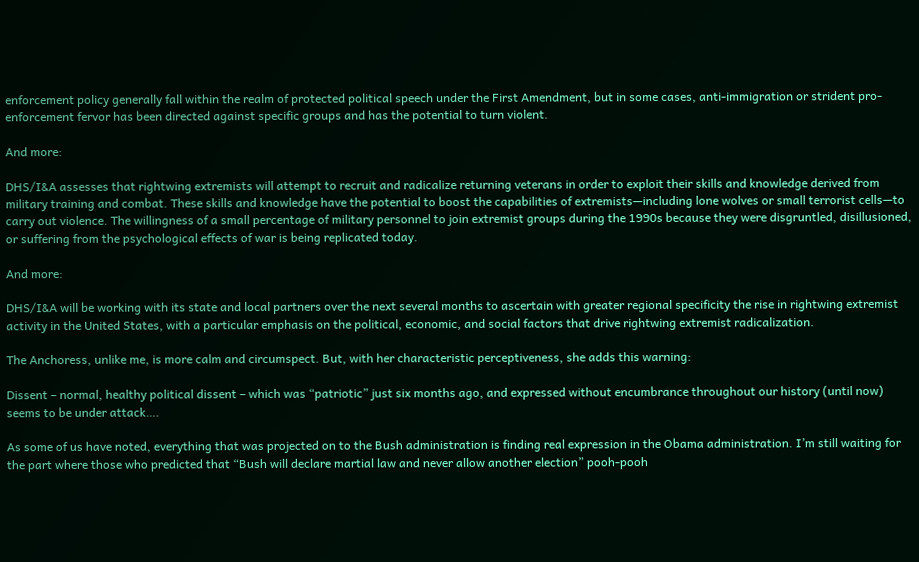enforcement policy generally fall within the realm of protected political speech under the First Amendment, but in some cases, anti-immigration or strident pro-enforcement fervor has been directed against specific groups and has the potential to turn violent.

And more:

DHS/I&A assesses that rightwing extremists will attempt to recruit and radicalize returning veterans in order to exploit their skills and knowledge derived from military training and combat. These skills and knowledge have the potential to boost the capabilities of extremists—including lone wolves or small terrorist cells—to carry out violence. The willingness of a small percentage of military personnel to join extremist groups during the 1990s because they were disgruntled, disillusioned, or suffering from the psychological effects of war is being replicated today.

And more:

DHS/I&A will be working with its state and local partners over the next several months to ascertain with greater regional specificity the rise in rightwing extremist activity in the United States, with a particular emphasis on the political, economic, and social factors that drive rightwing extremist radicalization.

The Anchoress, unlike me, is more calm and circumspect. But, with her characteristic perceptiveness, she adds this warning:

Dissent – normal, healthy political dissent – which was “patriotic” just six months ago, and expressed without encumbrance throughout our history (until now) seems to be under attack….

As some of us have noted, everything that was projected on to the Bush administration is finding real expression in the Obama administration. I’m still waiting for the part where those who predicted that “Bush will declare martial law and never allow another election” pooh-pooh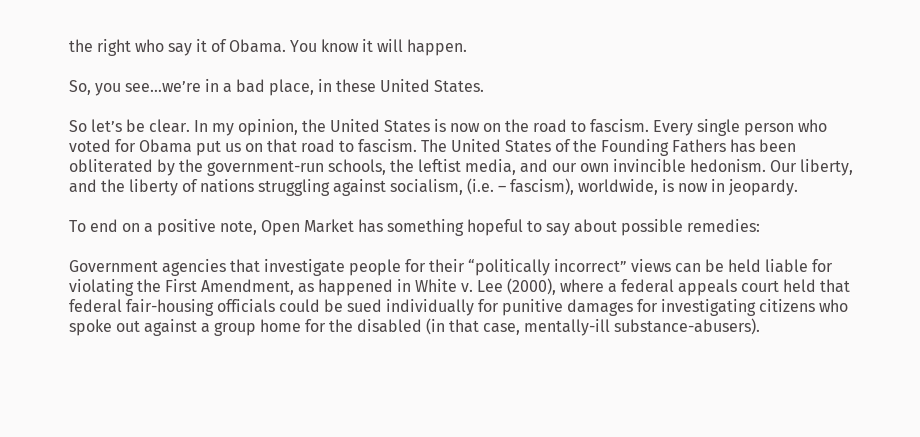the right who say it of Obama. You know it will happen.

So, you see…we’re in a bad place, in these United States.

So let’s be clear. In my opinion, the United States is now on the road to fascism. Every single person who voted for Obama put us on that road to fascism. The United States of the Founding Fathers has been obliterated by the government-run schools, the leftist media, and our own invincible hedonism. Our liberty, and the liberty of nations struggling against socialism, (i.e. – fascism), worldwide, is now in jeopardy.

To end on a positive note, Open Market has something hopeful to say about possible remedies:

Government agencies that investigate people for their “politically incorrect” views can be held liable for violating the First Amendment, as happened in White v. Lee (2000), where a federal appeals court held that federal fair-housing officials could be sued individually for punitive damages for investigating citizens who spoke out against a group home for the disabled (in that case, mentally-ill substance-abusers).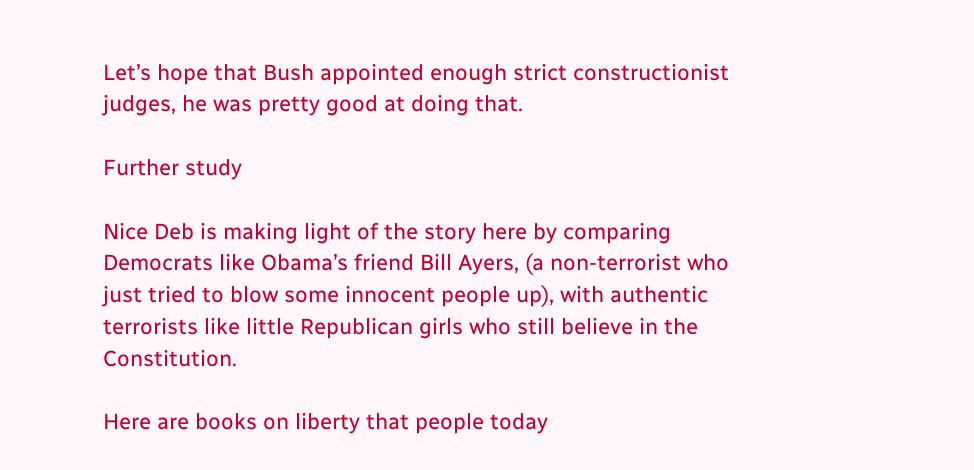Let’s hope that Bush appointed enough strict constructionist judges, he was pretty good at doing that.

Further study

Nice Deb is making light of the story here by comparing Democrats like Obama’s friend Bill Ayers, (a non-terrorist who just tried to blow some innocent people up), with authentic terrorists like little Republican girls who still believe in the Constitution.

Here are books on liberty that people today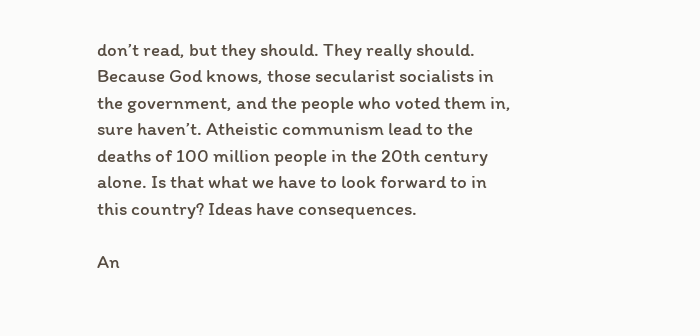don’t read, but they should. They really should. Because God knows, those secularist socialists in the government, and the people who voted them in, sure haven’t. Atheistic communism lead to the deaths of 100 million people in the 20th century alone. Is that what we have to look forward to in this country? Ideas have consequences.

An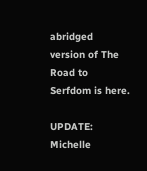abridged version of The Road to Serfdom is here.

UPDATE: Michelle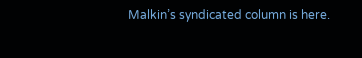Malkin’s syndicated column is here.